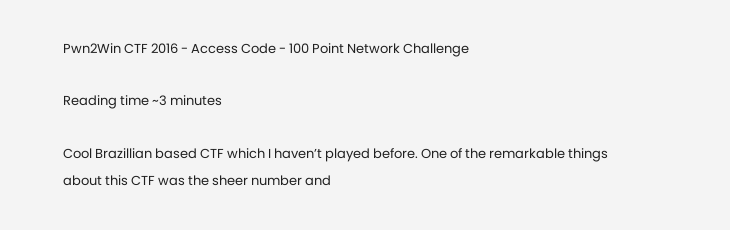Pwn2Win CTF 2016 - Access Code - 100 Point Network Challenge

Reading time ~3 minutes

Cool Brazillian based CTF which I haven’t played before. One of the remarkable things about this CTF was the sheer number and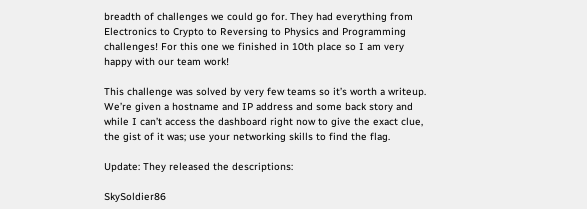breadth of challenges we could go for. They had everything from Electronics to Crypto to Reversing to Physics and Programming challenges! For this one we finished in 10th place so I am very happy with our team work!

This challenge was solved by very few teams so it’s worth a writeup. We’re given a hostname and IP address and some back story and while I can’t access the dashboard right now to give the exact clue, the gist of it was; use your networking skills to find the flag.

Update: They released the descriptions:

SkySoldier86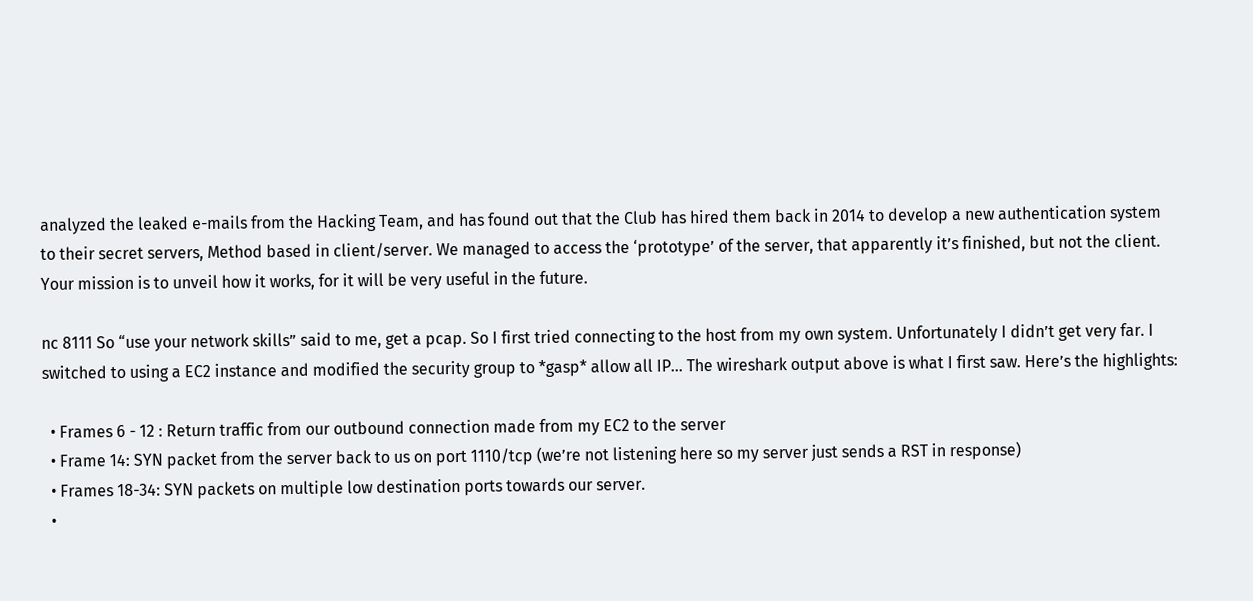analyzed the leaked e-mails from the Hacking Team, and has found out that the Club has hired them back in 2014 to develop a new authentication system to their secret servers, Method based in client/server. We managed to access the ‘prototype’ of the server, that apparently it’s finished, but not the client. Your mission is to unveil how it works, for it will be very useful in the future.

nc 8111 So “use your network skills” said to me, get a pcap. So I first tried connecting to the host from my own system. Unfortunately I didn’t get very far. I switched to using a EC2 instance and modified the security group to *gasp* allow all IP… The wireshark output above is what I first saw. Here’s the highlights:

  • Frames 6 - 12 : Return traffic from our outbound connection made from my EC2 to the server
  • Frame 14: SYN packet from the server back to us on port 1110/tcp (we’re not listening here so my server just sends a RST in response)
  • Frames 18-34: SYN packets on multiple low destination ports towards our server.
  •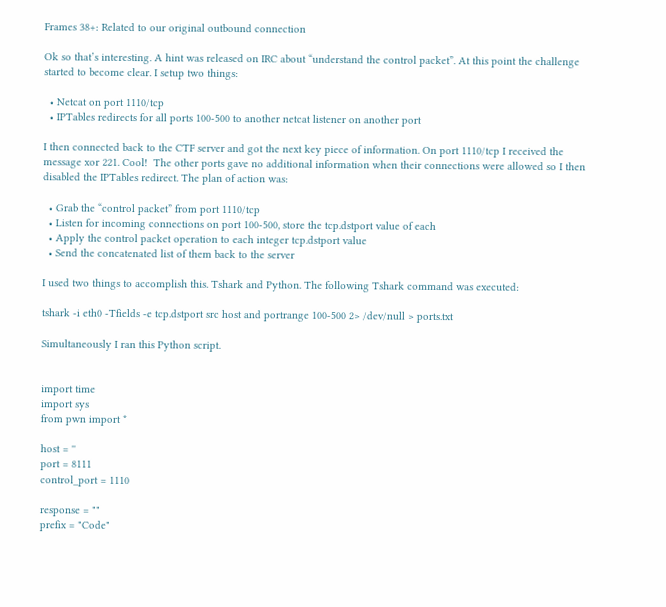Frames 38+: Related to our original outbound connection

Ok so that’s interesting. A hint was released on IRC about “understand the control packet”. At this point the challenge started to become clear. I setup two things:

  • Netcat on port 1110/tcp
  • IPTables redirects for all ports 100-500 to another netcat listener on another port

I then connected back to the CTF server and got the next key piece of information. On port 1110/tcp I received the message xor 221. Cool!  The other ports gave no additional information when their connections were allowed so I then disabled the IPTables redirect. The plan of action was:

  • Grab the “control packet” from port 1110/tcp
  • Listen for incoming connections on port 100-500, store the tcp.dstport value of each
  • Apply the control packet operation to each integer tcp.dstport value
  • Send the concatenated list of them back to the server

I used two things to accomplish this. Tshark and Python. The following Tshark command was executed:

tshark -i eth0 -Tfields -e tcp.dstport src host and portrange 100-500 2> /dev/null > ports.txt

Simultaneously I ran this Python script.


import time
import sys
from pwn import *

host = ''
port = 8111
control_port = 1110

response = ""
prefix = "Code"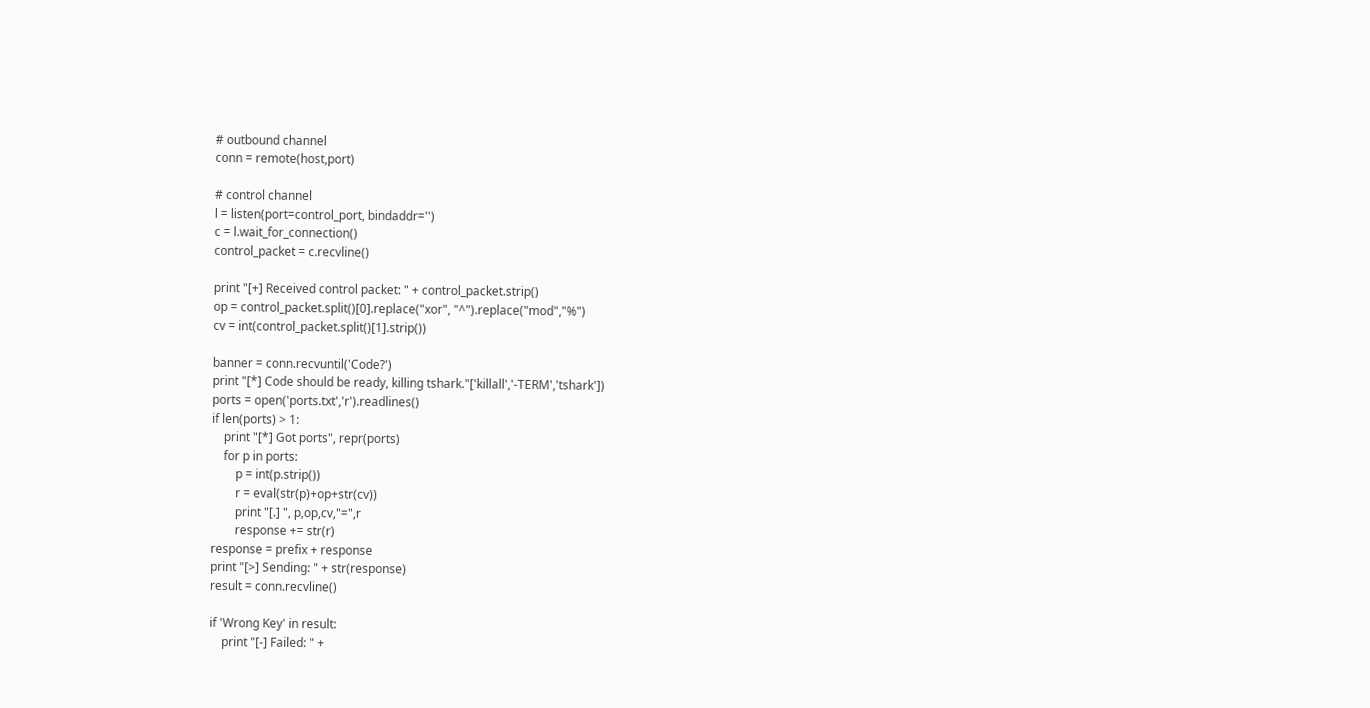# outbound channel
conn = remote(host,port)

# control channel
l = listen(port=control_port, bindaddr='')
c = l.wait_for_connection()
control_packet = c.recvline()

print "[+] Received control packet: " + control_packet.strip()
op = control_packet.split()[0].replace("xor", "^").replace("mod","%")
cv = int(control_packet.split()[1].strip())

banner = conn.recvuntil('Code?')
print "[*] Code should be ready, killing tshark."['killall','-TERM','tshark'])
ports = open('ports.txt','r').readlines()
if len(ports) > 1:
    print "[*] Got ports", repr(ports)
    for p in ports:
        p = int(p.strip())
        r = eval(str(p)+op+str(cv))
        print "[.] ", p,op,cv,"=",r
        response += str(r)
response = prefix + response
print "[>] Sending: " + str(response)
result = conn.recvline()

if 'Wrong Key' in result:
    print "[-] Failed: " +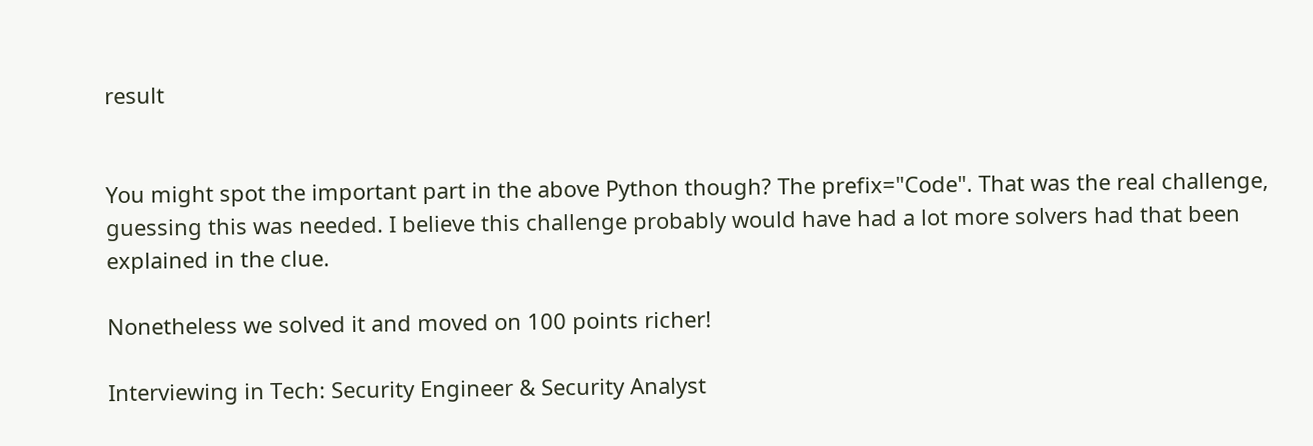result


You might spot the important part in the above Python though? The prefix="Code". That was the real challenge, guessing this was needed. I believe this challenge probably would have had a lot more solvers had that been explained in the clue.

Nonetheless we solved it and moved on 100 points richer!

Interviewing in Tech: Security Engineer & Security Analyst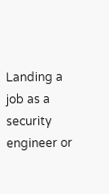Landing a job as a security engineer or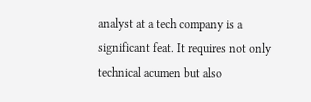analyst at a tech company is a significant feat. It requires not only technical acumen but also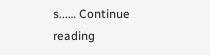s...… Continue reading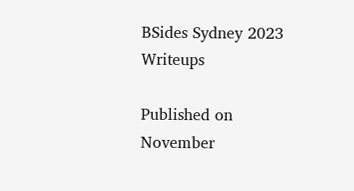BSides Sydney 2023 Writeups

Published on November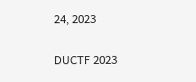24, 2023

DUCTF 2023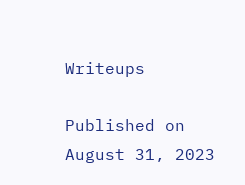Writeups

Published on August 31, 2023